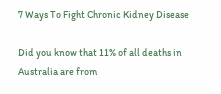7 Ways To Fight Chronic Kidney Disease

Did you know that 11% of all deaths in Australia are from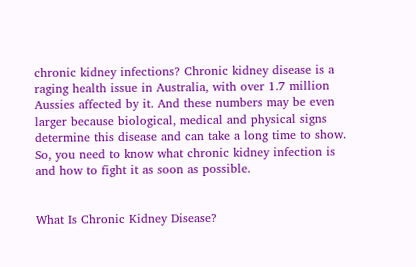chronic kidney infections? Chronic kidney disease is a raging health issue in Australia, with over 1.7 million Aussies affected by it. And these numbers may be even larger because biological, medical and physical signs determine this disease and can take a long time to show. So, you need to know what chronic kidney infection is and how to fight it as soon as possible.


What Is Chronic Kidney Disease?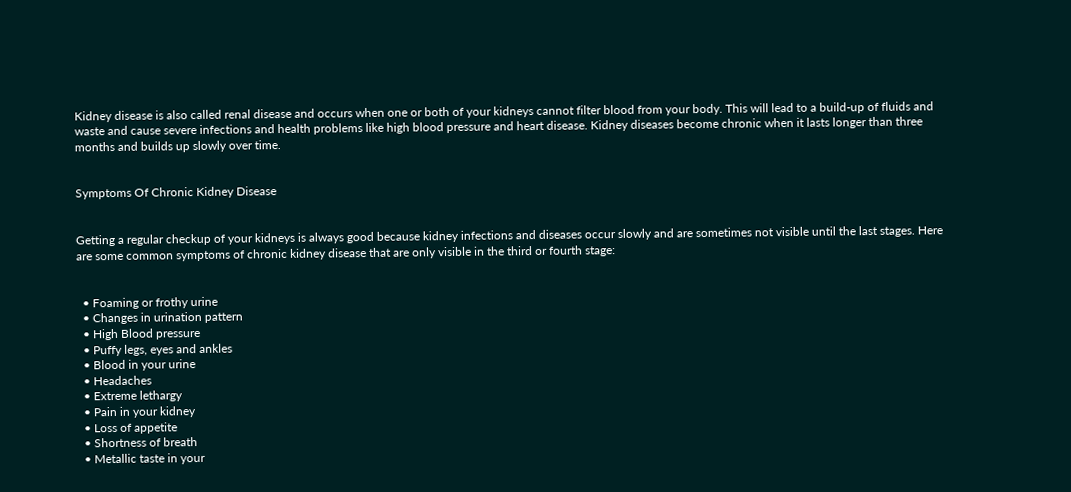Kidney disease is also called renal disease and occurs when one or both of your kidneys cannot filter blood from your body. This will lead to a build-up of fluids and waste and cause severe infections and health problems like high blood pressure and heart disease. Kidney diseases become chronic when it lasts longer than three months and builds up slowly over time.


Symptoms Of Chronic Kidney Disease


Getting a regular checkup of your kidneys is always good because kidney infections and diseases occur slowly and are sometimes not visible until the last stages. Here are some common symptoms of chronic kidney disease that are only visible in the third or fourth stage:


  • Foaming or frothy urine
  • Changes in urination pattern
  • High Blood pressure
  • Puffy legs, eyes and ankles
  • Blood in your urine
  • Headaches
  • Extreme lethargy
  • Pain in your kidney
  • Loss of appetite
  • Shortness of breath
  • Metallic taste in your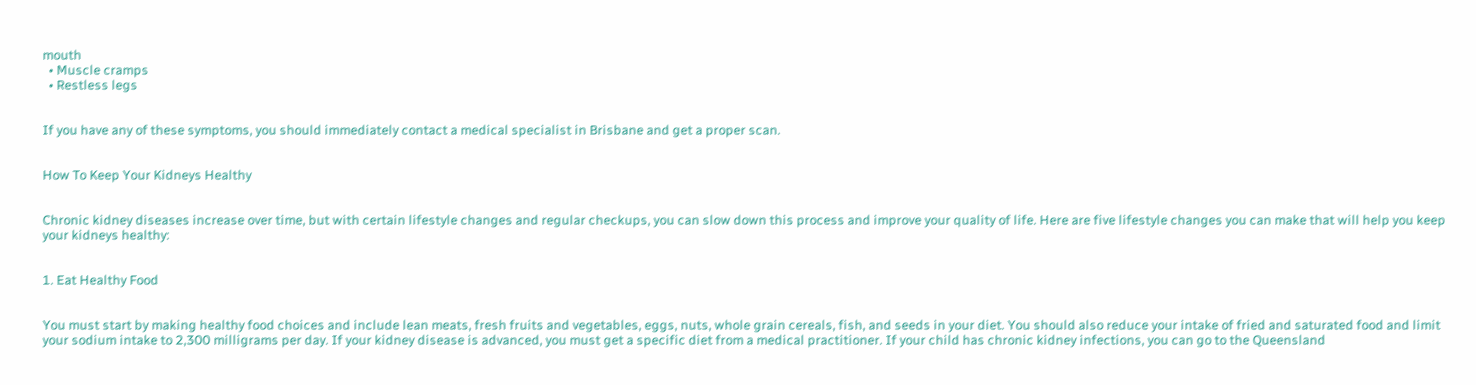mouth
  • Muscle cramps
  • Restless legs


If you have any of these symptoms, you should immediately contact a medical specialist in Brisbane and get a proper scan.


How To Keep Your Kidneys Healthy


Chronic kidney diseases increase over time, but with certain lifestyle changes and regular checkups, you can slow down this process and improve your quality of life. Here are five lifestyle changes you can make that will help you keep your kidneys healthy:


1. Eat Healthy Food


You must start by making healthy food choices and include lean meats, fresh fruits and vegetables, eggs, nuts, whole grain cereals, fish, and seeds in your diet. You should also reduce your intake of fried and saturated food and limit your sodium intake to 2,300 milligrams per day. If your kidney disease is advanced, you must get a specific diet from a medical practitioner. If your child has chronic kidney infections, you can go to the Queensland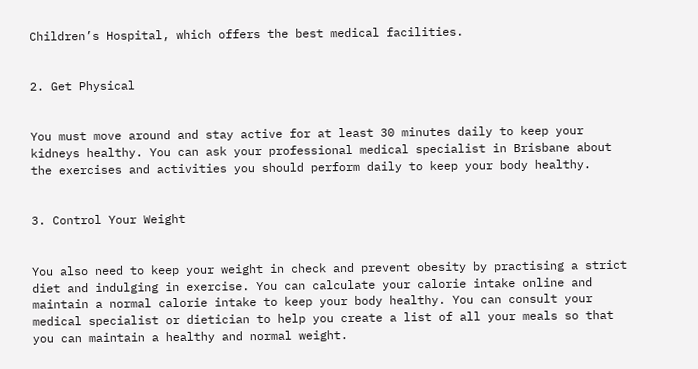Children’s Hospital, which offers the best medical facilities.


2. Get Physical


You must move around and stay active for at least 30 minutes daily to keep your kidneys healthy. You can ask your professional medical specialist in Brisbane about the exercises and activities you should perform daily to keep your body healthy.


3. Control Your Weight


You also need to keep your weight in check and prevent obesity by practising a strict diet and indulging in exercise. You can calculate your calorie intake online and maintain a normal calorie intake to keep your body healthy. You can consult your medical specialist or dietician to help you create a list of all your meals so that you can maintain a healthy and normal weight.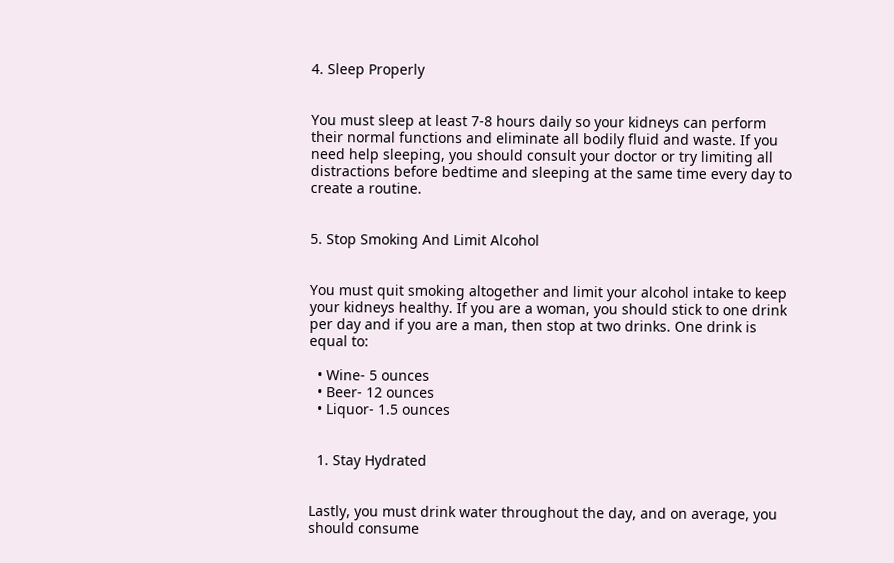4. Sleep Properly


You must sleep at least 7-8 hours daily so your kidneys can perform their normal functions and eliminate all bodily fluid and waste. If you need help sleeping, you should consult your doctor or try limiting all distractions before bedtime and sleeping at the same time every day to create a routine.


5. Stop Smoking And Limit Alcohol


You must quit smoking altogether and limit your alcohol intake to keep your kidneys healthy. If you are a woman, you should stick to one drink per day and if you are a man, then stop at two drinks. One drink is equal to:

  • Wine- 5 ounces
  • Beer- 12 ounces
  • Liquor- 1.5 ounces


  1. Stay Hydrated


Lastly, you must drink water throughout the day, and on average, you should consume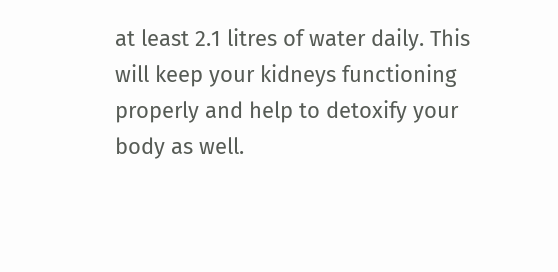at least 2.1 litres of water daily. This will keep your kidneys functioning properly and help to detoxify your body as well.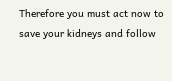Therefore you must act now to save your kidneys and follow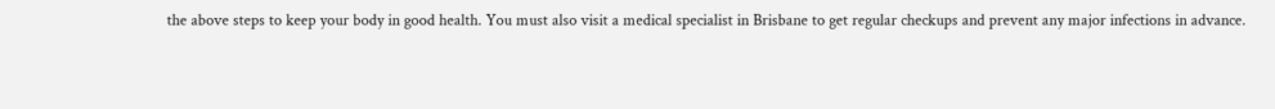the above steps to keep your body in good health. You must also visit a medical specialist in Brisbane to get regular checkups and prevent any major infections in advance.